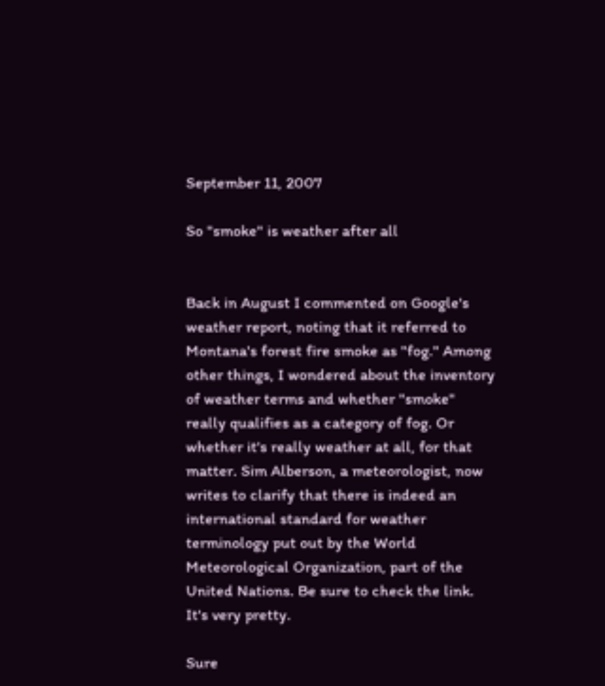September 11, 2007

So "smoke" is weather after all


Back in August I commented on Google's weather report, noting that it referred to Montana's forest fire smoke as "fog." Among other things, I wondered about the inventory of weather terms and whether "smoke" really qualifies as a category of fog. Or  whether it's really weather at all, for that matter. Sim Alberson, a meteorologist, now writes to clarify that there is indeed an international standard for weather terminology put out by the World Meteorological Organization, part of the United Nations. Be sure to check the link. It's very pretty.

Sure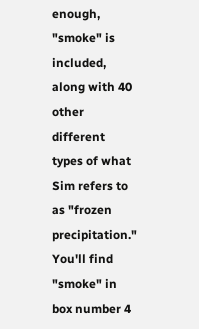enough, "smoke" is included, along with 40 other different types of what Sim refers to as "frozen precipitation." You'll find "smoke" in box number 4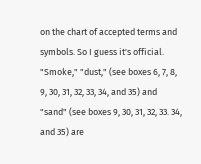on the chart of accepted terms and symbols. So I guess it's official. "Smoke," "dust," (see boxes 6, 7, 8, 9, 30, 31, 32, 33, 34, and 35) and "sand" (see boxes 9, 30, 31, 32, 33. 34, and 35) are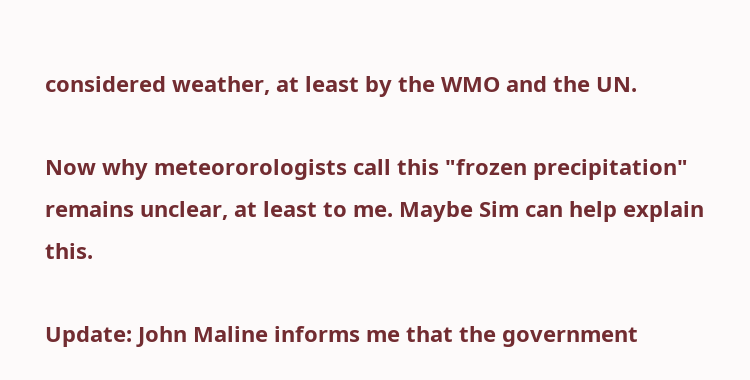considered weather, at least by the WMO and the UN.

Now why meteororologists call this "frozen precipitation" remains unclear, at least to me. Maybe Sim can help explain this.

Update: John Maline informs me that the government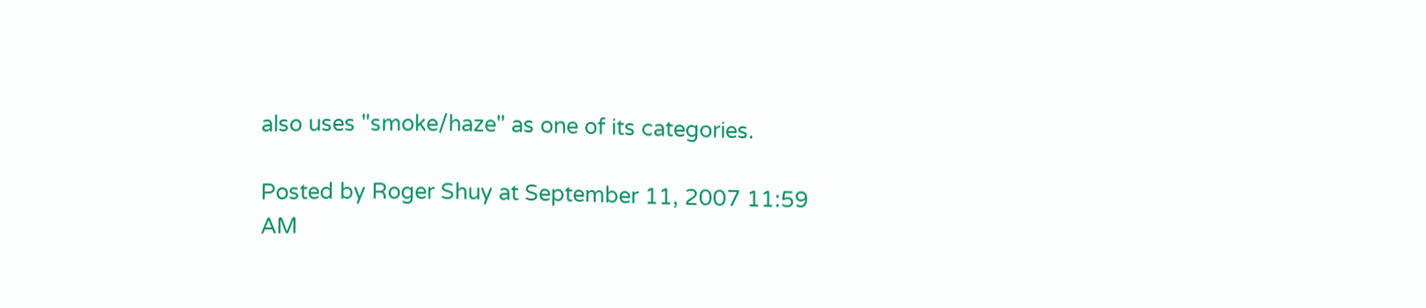also uses "smoke/haze" as one of its categories.

Posted by Roger Shuy at September 11, 2007 11:59 AM